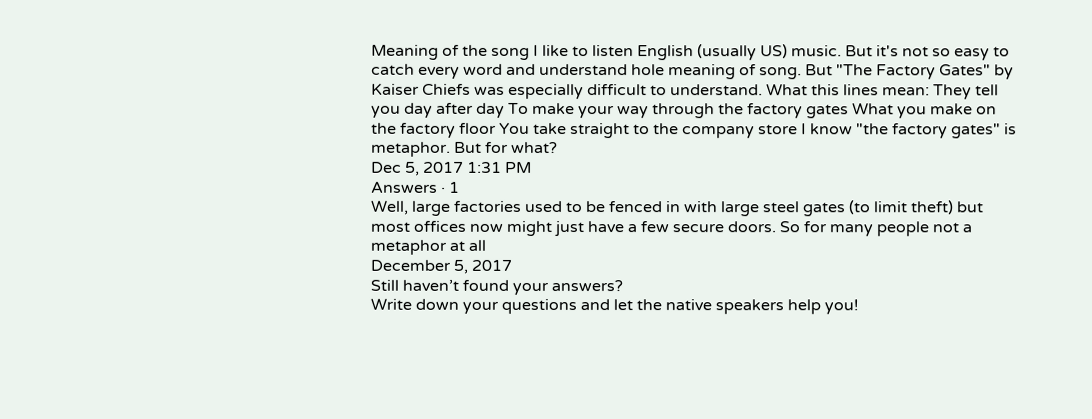Meaning of the song I like to listen English (usually US) music. But it's not so easy to catch every word and understand hole meaning of song. But "The Factory Gates" by Kaiser Chiefs was especially difficult to understand. What this lines mean: They tell you day after day To make your way through the factory gates What you make on the factory floor You take straight to the company store I know "the factory gates" is metaphor. But for what?
Dec 5, 2017 1:31 PM
Answers · 1
Well, large factories used to be fenced in with large steel gates (to limit theft) but most offices now might just have a few secure doors. So for many people not a metaphor at all
December 5, 2017
Still haven’t found your answers?
Write down your questions and let the native speakers help you!